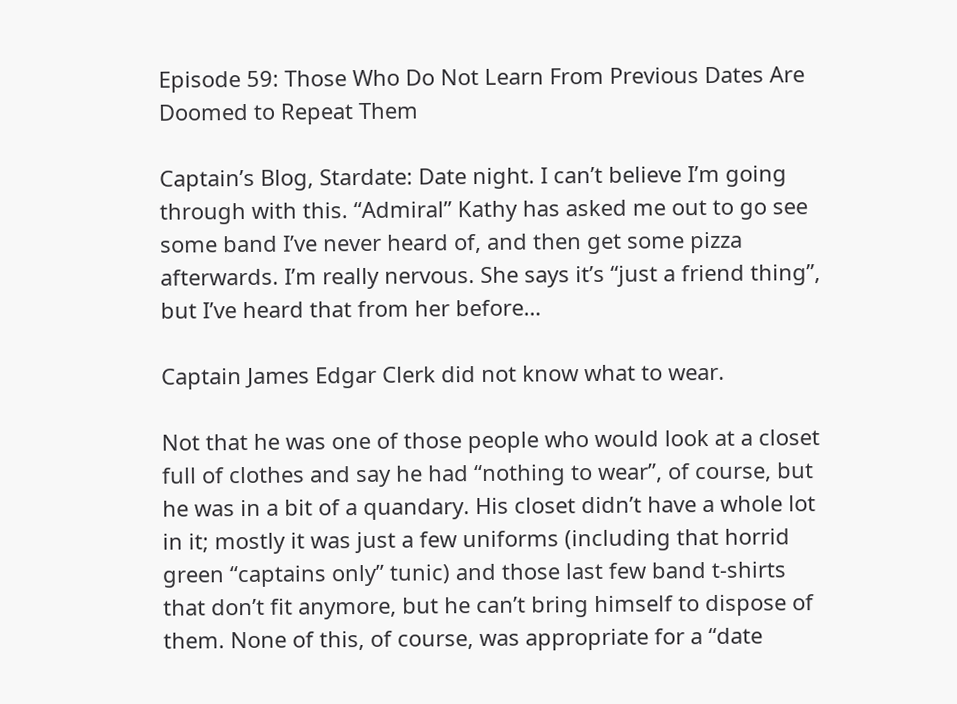Episode 59: Those Who Do Not Learn From Previous Dates Are Doomed to Repeat Them

Captain’s Blog, Stardate: Date night. I can’t believe I’m going through with this. “Admiral” Kathy has asked me out to go see some band I’ve never heard of, and then get some pizza afterwards. I’m really nervous. She says it’s “just a friend thing”, but I’ve heard that from her before…

Captain James Edgar Clerk did not know what to wear.

Not that he was one of those people who would look at a closet full of clothes and say he had “nothing to wear”, of course, but he was in a bit of a quandary. His closet didn’t have a whole lot in it; mostly it was just a few uniforms (including that horrid green “captains only” tunic) and those last few band t-shirts that don’t fit anymore, but he can’t bring himself to dispose of them. None of this, of course, was appropriate for a “date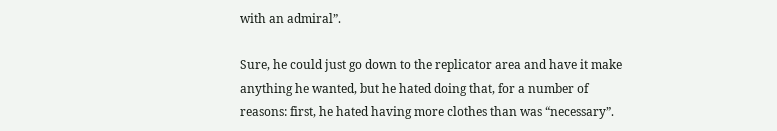with an admiral”.

Sure, he could just go down to the replicator area and have it make anything he wanted, but he hated doing that, for a number of reasons: first, he hated having more clothes than was “necessary”.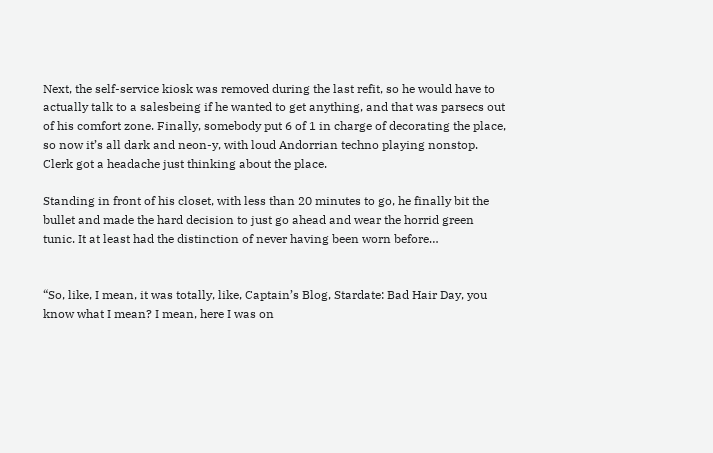Next, the self-service kiosk was removed during the last refit, so he would have to actually talk to a salesbeing if he wanted to get anything, and that was parsecs out of his comfort zone. Finally, somebody put 6 of 1 in charge of decorating the place, so now it’s all dark and neon-y, with loud Andorrian techno playing nonstop. Clerk got a headache just thinking about the place.

Standing in front of his closet, with less than 20 minutes to go, he finally bit the bullet and made the hard decision to just go ahead and wear the horrid green tunic. It at least had the distinction of never having been worn before…


“So, like, I mean, it was totally, like, Captain’s Blog, Stardate: Bad Hair Day, you know what I mean? I mean, here I was on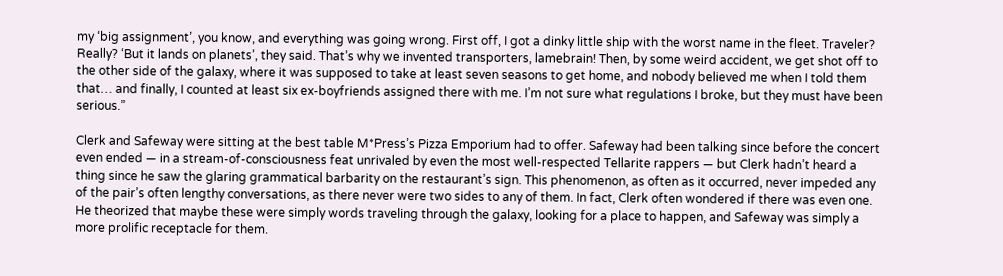my ‘big assignment’, you know, and everything was going wrong. First off, I got a dinky little ship with the worst name in the fleet. Traveler? Really? ‘But it lands on planets’, they said. That’s why we invented transporters, lamebrain! Then, by some weird accident, we get shot off to the other side of the galaxy, where it was supposed to take at least seven seasons to get home, and nobody believed me when I told them that… and finally, I counted at least six ex-boyfriends assigned there with me. I’m not sure what regulations I broke, but they must have been serious.”

Clerk and Safeway were sitting at the best table M*Press’s Pizza Emporium had to offer. Safeway had been talking since before the concert even ended — in a stream-of-consciousness feat unrivaled by even the most well-respected Tellarite rappers — but Clerk hadn’t heard a thing since he saw the glaring grammatical barbarity on the restaurant’s sign. This phenomenon, as often as it occurred, never impeded any of the pair’s often lengthy conversations, as there never were two sides to any of them. In fact, Clerk often wondered if there was even one. He theorized that maybe these were simply words traveling through the galaxy, looking for a place to happen, and Safeway was simply a more prolific receptacle for them.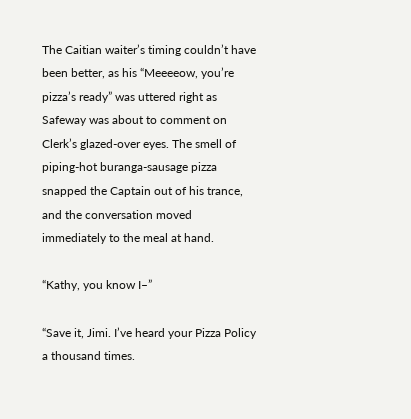The Caitian waiter’s timing couldn’t have been better, as his “Meeeeow, you’re pizza’s ready” was uttered right as Safeway was about to comment on Clerk’s glazed-over eyes. The smell of piping-hot buranga-sausage pizza snapped the Captain out of his trance, and the conversation moved immediately to the meal at hand.

“Kathy, you know I–”

“Save it, Jimi. I’ve heard your Pizza Policy a thousand times.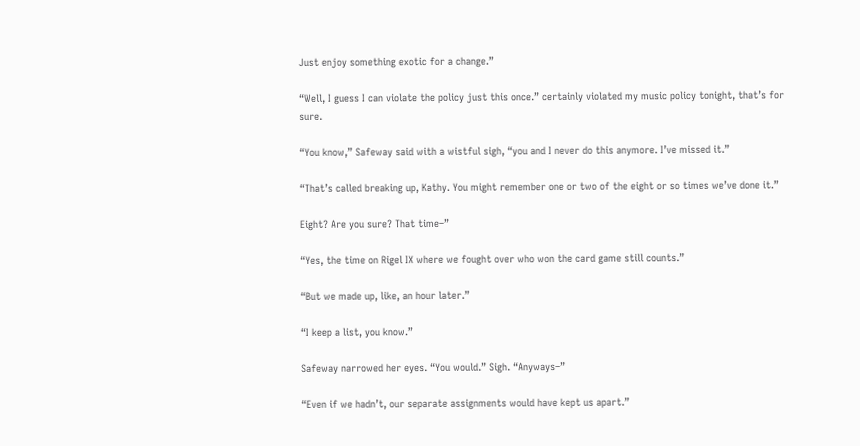Just enjoy something exotic for a change.”

“Well, I guess I can violate the policy just this once.” certainly violated my music policy tonight, that’s for sure.

“You know,” Safeway said with a wistful sigh, “you and I never do this anymore. I’ve missed it.”

“That’s called breaking up, Kathy. You might remember one or two of the eight or so times we’ve done it.”

Eight? Are you sure? That time–”

“Yes, the time on Rigel IX where we fought over who won the card game still counts.”

“But we made up, like, an hour later.”

“I keep a list, you know.”

Safeway narrowed her eyes. “You would.” Sigh. “Anyways–”

“Even if we hadn’t, our separate assignments would have kept us apart.”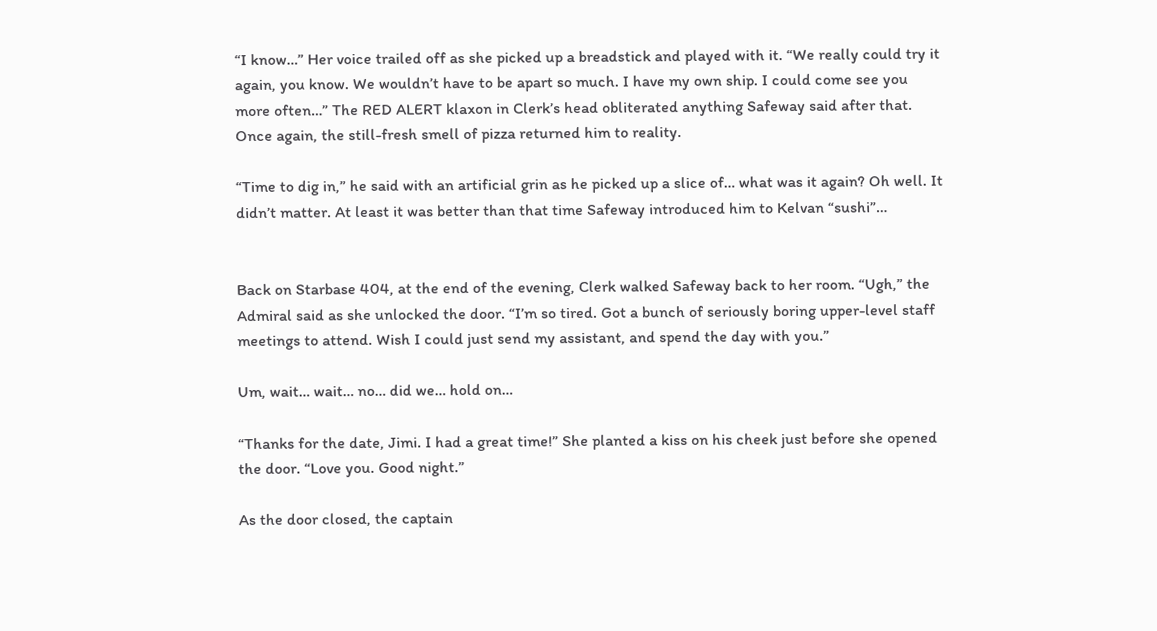“I know…” Her voice trailed off as she picked up a breadstick and played with it. “We really could try it again, you know. We wouldn’t have to be apart so much. I have my own ship. I could come see you more often…” The RED ALERT klaxon in Clerk’s head obliterated anything Safeway said after that. Once again, the still-fresh smell of pizza returned him to reality.

“Time to dig in,” he said with an artificial grin as he picked up a slice of… what was it again? Oh well. It didn’t matter. At least it was better than that time Safeway introduced him to Kelvan “sushi”…


Back on Starbase 404, at the end of the evening, Clerk walked Safeway back to her room. “Ugh,” the Admiral said as she unlocked the door. “I’m so tired. Got a bunch of seriously boring upper-level staff meetings to attend. Wish I could just send my assistant, and spend the day with you.”

Um, wait… wait… no… did we… hold on…

“Thanks for the date, Jimi. I had a great time!” She planted a kiss on his cheek just before she opened the door. “Love you. Good night.”

As the door closed, the captain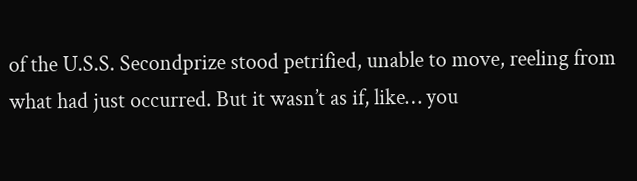of the U.S.S. Secondprize stood petrified, unable to move, reeling from what had just occurred. But it wasn’t as if, like… you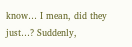know… I mean, did they just…? Suddenly,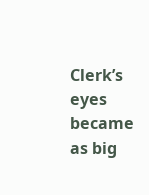Clerk’s eyes became as big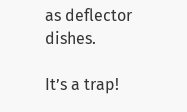as deflector dishes.

It’s a trap!